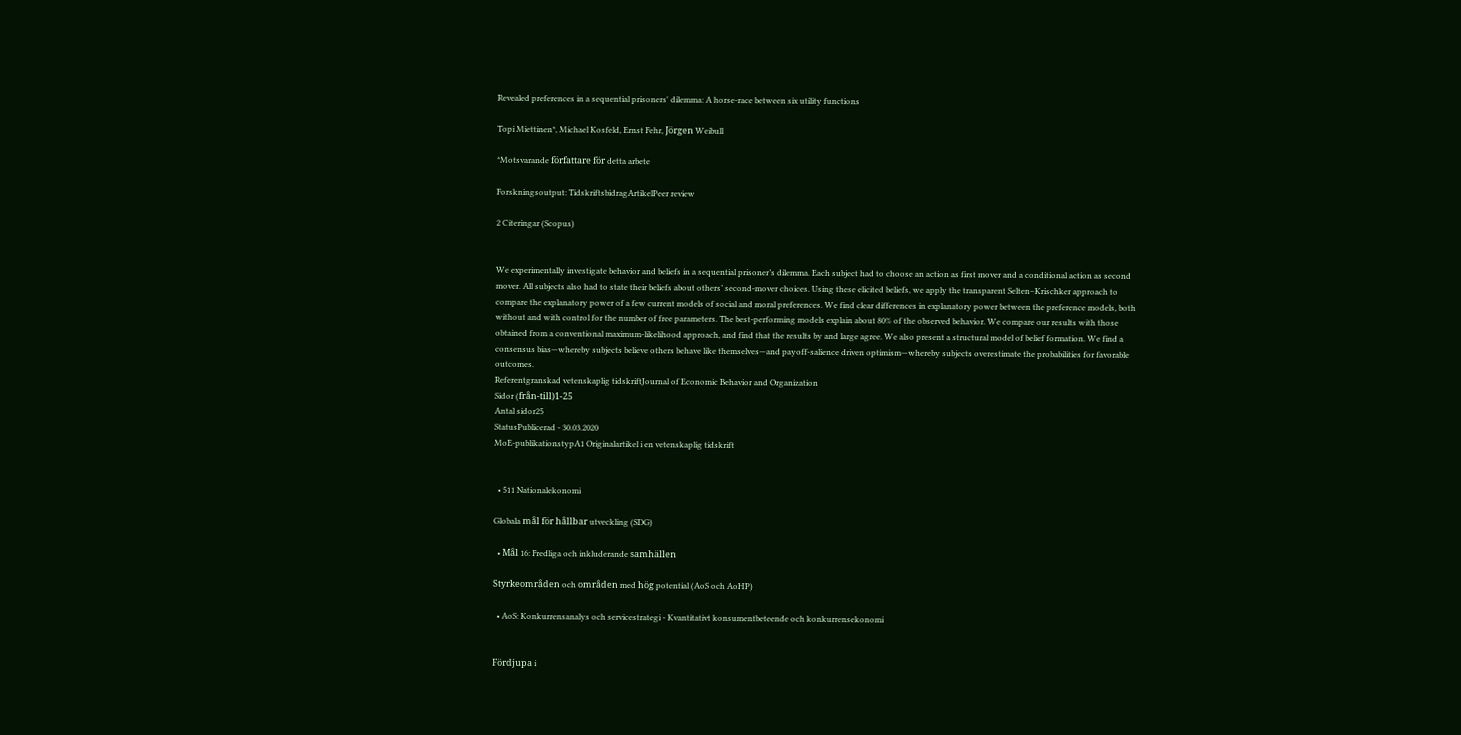Revealed preferences in a sequential prisoners' dilemma: A horse-race between six utility functions

Topi Miettinen*, Michael Kosfeld, Ernst Fehr, Jörgen Weibull

*Motsvarande författare för detta arbete

Forskningsoutput: TidskriftsbidragArtikelPeer review

2 Citeringar (Scopus)


We experimentally investigate behavior and beliefs in a sequential prisoner’s dilemma. Each subject had to choose an action as first mover and a conditional action as second mover. All subjects also had to state their beliefs about others’ second-mover choices. Using these elicited beliefs, we apply the transparent Selten–Krischker approach to compare the explanatory power of a few current models of social and moral preferences. We find clear differences in explanatory power between the preference models, both without and with control for the number of free parameters. The best-performing models explain about 80% of the observed behavior. We compare our results with those obtained from a conventional maximum-likelihood approach, and find that the results by and large agree. We also present a structural model of belief formation. We find a consensus bias—whereby subjects believe others behave like themselves—and payoff-salience driven optimism—whereby subjects overestimate the probabilities for favorable outcomes.
Referentgranskad vetenskaplig tidskriftJournal of Economic Behavior and Organization
Sidor (från-till)1-25
Antal sidor25
StatusPublicerad - 30.03.2020
MoE-publikationstypA1 Originalartikel i en vetenskaplig tidskrift


  • 511 Nationalekonomi

Globala mål för hållbar utveckling (SDG)

  • Mål 16: Fredliga och inkluderande samhällen

Styrkeområden och områden med hög potential (AoS och AoHP)

  • AoS: Konkurrensanalys och servicestrategi - Kvantitativt konsumentbeteende och konkurrensekonomi


Fördjupa i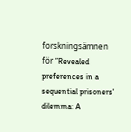forskningsämnen för ”Revealed preferences in a sequential prisoners' dilemma: A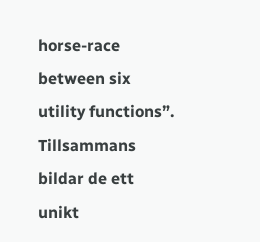horse-race between six utility functions”. Tillsammans bildar de ett unikt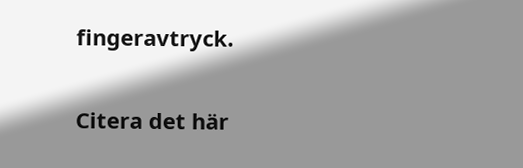fingeravtryck.

Citera det här